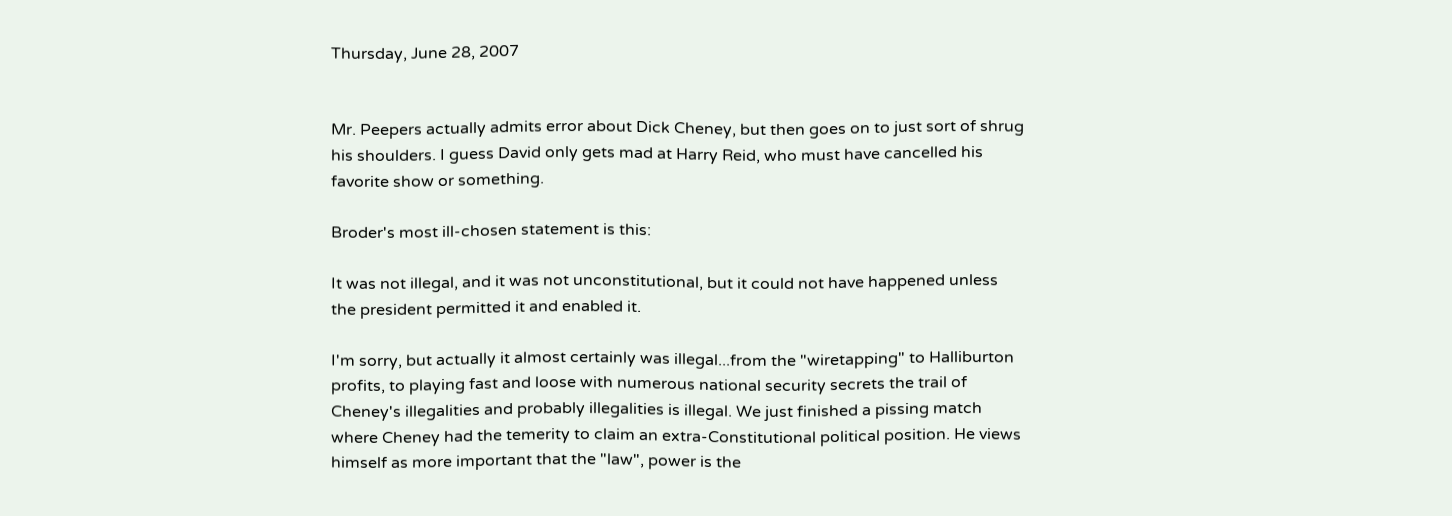Thursday, June 28, 2007


Mr. Peepers actually admits error about Dick Cheney, but then goes on to just sort of shrug his shoulders. I guess David only gets mad at Harry Reid, who must have cancelled his favorite show or something.

Broder's most ill-chosen statement is this:

It was not illegal, and it was not unconstitutional, but it could not have happened unless the president permitted it and enabled it.

I'm sorry, but actually it almost certainly was illegal...from the "wiretapping" to Halliburton profits, to playing fast and loose with numerous national security secrets the trail of Cheney's illegalities and probably illegalities is illegal. We just finished a pissing match where Cheney had the temerity to claim an extra-Constitutional political position. He views himself as more important that the "law", power is the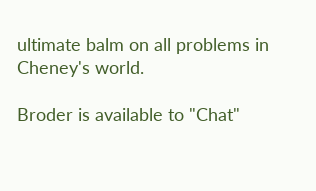ultimate balm on all problems in Cheney's world.

Broder is available to "Chat"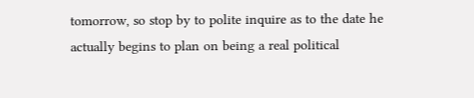tomorrow, so stop by to polite inquire as to the date he actually begins to plan on being a real political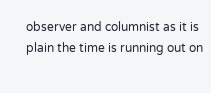observer and columnist as it is plain the time is running out on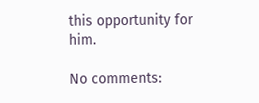this opportunity for him.

No comments: